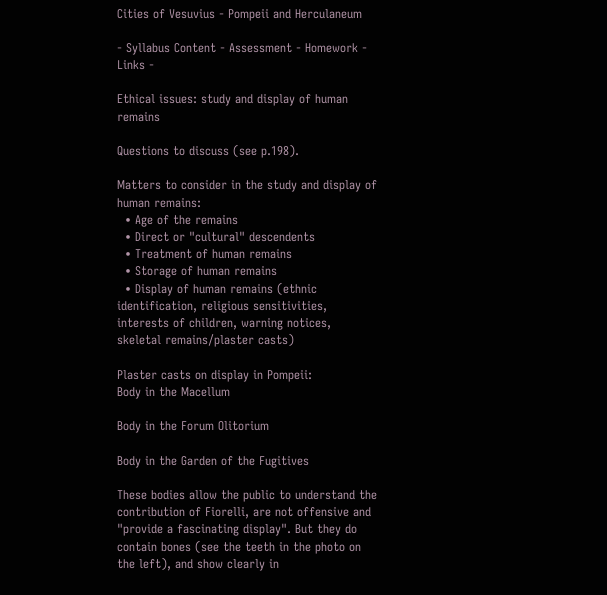Cities of Vesuvius - Pompeii and Herculaneum

- Syllabus Content - Assessment - Homework - Links -

Ethical issues: study and display of human remains

Questions to discuss (see p.198).

Matters to consider in the study and display of human remains:
  • Age of the remains
  • Direct or "cultural" descendents
  • Treatment of human remains
  • Storage of human remains
  • Display of human remains (ethnic identification, religious sensitivities, interests of children, warning notices, skeletal remains/plaster casts)

Plaster casts on display in Pompeii:
Body in the Macellum

Body in the Forum Olitorium

Body in the Garden of the Fugitives

These bodies allow the public to understand the contribution of Fiorelli, are not offensive and "provide a fascinating display". But they do contain bones (see the teeth in the photo on the left), and show clearly in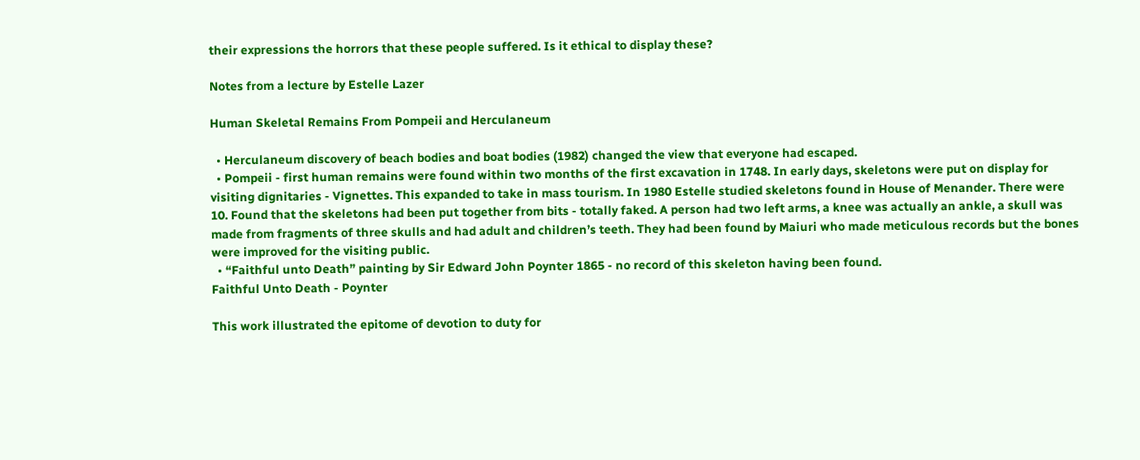their expressions the horrors that these people suffered. Is it ethical to display these?

Notes from a lecture by Estelle Lazer

Human Skeletal Remains From Pompeii and Herculaneum

  • Herculaneum discovery of beach bodies and boat bodies (1982) changed the view that everyone had escaped.
  • Pompeii - first human remains were found within two months of the first excavation in 1748. In early days, skeletons were put on display for visiting dignitaries - Vignettes. This expanded to take in mass tourism. In 1980 Estelle studied skeletons found in House of Menander. There were 10. Found that the skeletons had been put together from bits - totally faked. A person had two left arms, a knee was actually an ankle, a skull was made from fragments of three skulls and had adult and children’s teeth. They had been found by Maiuri who made meticulous records but the bones were improved for the visiting public.
  • “Faithful unto Death” painting by Sir Edward John Poynter 1865 - no record of this skeleton having been found.
Faithful Unto Death - Poynter

This work illustrated the epitome of devotion to duty for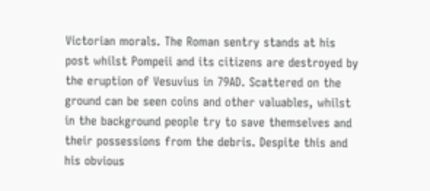Victorian morals. The Roman sentry stands at his post whilst Pompeii and its citizens are destroyed by the eruption of Vesuvius in 79AD. Scattered on the ground can be seen coins and other valuables, whilst in the background people try to save themselves and their possessions from the debris. Despite this and his obvious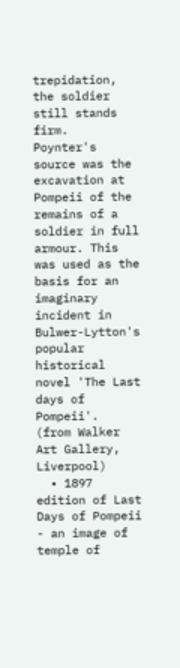trepidation, the soldier still stands firm.
Poynter's source was the excavation at Pompeii of the remains of a soldier in full armour. This was used as the basis for an imaginary incident in Bulwer-Lytton's popular historical novel 'The Last days of Pompeii'.
(from Walker Art Gallery, Liverpool)
  • 1897 edition of Last Days of Pompeii - an image of temple of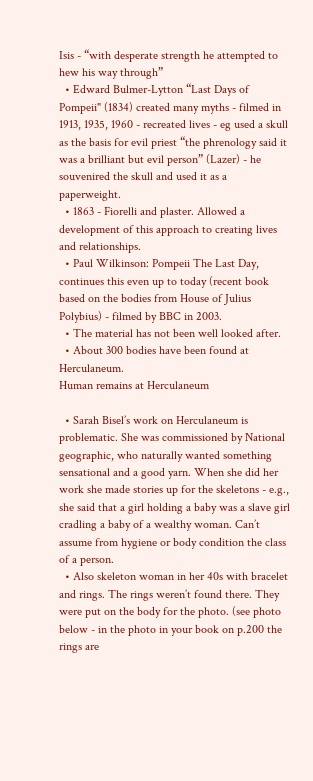Isis - “with desperate strength he attempted to hew his way through”
  • Edward Bulmer-Lytton “Last Days of Pompeii" (1834) created many myths - filmed in 1913, 1935, 1960 - recreated lives - eg used a skull as the basis for evil priest “the phrenology said it was a brilliant but evil person” (Lazer) - he souvenired the skull and used it as a paperweight.
  • 1863 - Fiorelli and plaster. Allowed a development of this approach to creating lives and relationships.
  • Paul Wilkinson: Pompeii The Last Day, continues this even up to today (recent book based on the bodies from House of Julius Polybius) - filmed by BBC in 2003.
  • The material has not been well looked after.
  • About 300 bodies have been found at Herculaneum.
Human remains at Herculaneum

  • Sarah Bisel’s work on Herculaneum is problematic. She was commissioned by National geographic, who naturally wanted something sensational and a good yarn. When she did her work she made stories up for the skeletons - e.g., she said that a girl holding a baby was a slave girl cradling a baby of a wealthy woman. Can’t assume from hygiene or body condition the class of a person.
  • Also skeleton woman in her 40s with bracelet and rings. The rings weren’t found there. They were put on the body for the photo. (see photo below - in the photo in your book on p.200 the rings are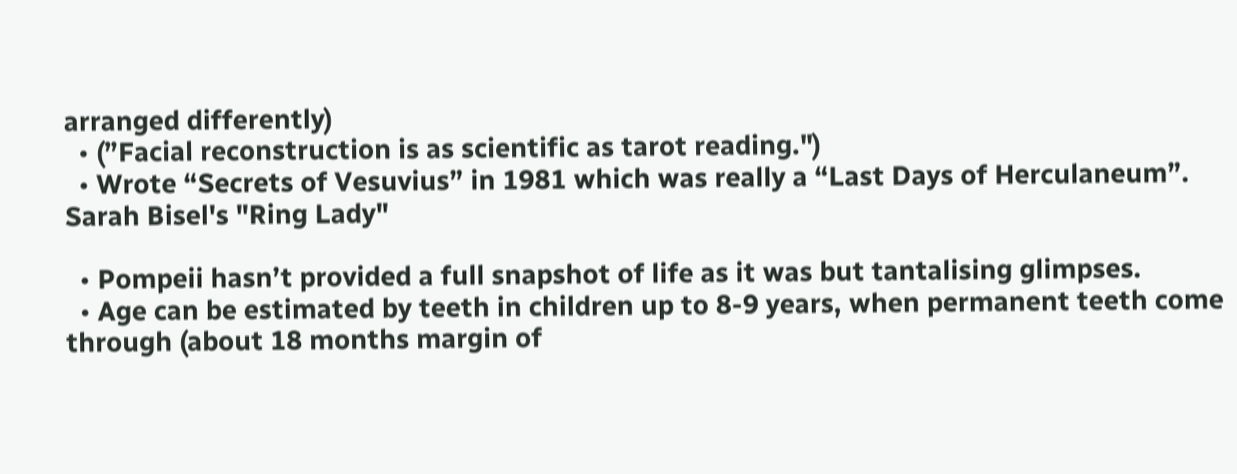arranged differently)
  • (”Facial reconstruction is as scientific as tarot reading.")
  • Wrote “Secrets of Vesuvius” in 1981 which was really a “Last Days of Herculaneum”.
Sarah Bisel's "Ring Lady"

  • Pompeii hasn’t provided a full snapshot of life as it was but tantalising glimpses.
  • Age can be estimated by teeth in children up to 8-9 years, when permanent teeth come through (about 18 months margin of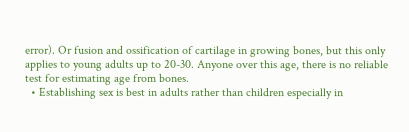error). Or fusion and ossification of cartilage in growing bones, but this only applies to young adults up to 20-30. Anyone over this age, there is no reliable test for estimating age from bones.
  • Establishing sex is best in adults rather than children especially in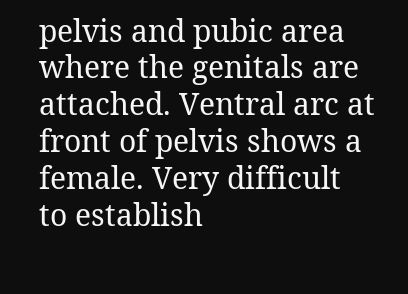pelvis and pubic area where the genitals are attached. Ventral arc at front of pelvis shows a female. Very difficult to establish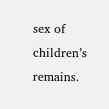sex of children’s remains.